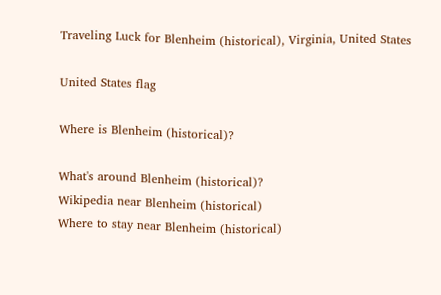Traveling Luck for Blenheim (historical), Virginia, United States

United States flag

Where is Blenheim (historical)?

What's around Blenheim (historical)?
Wikipedia near Blenheim (historical)
Where to stay near Blenheim (historical)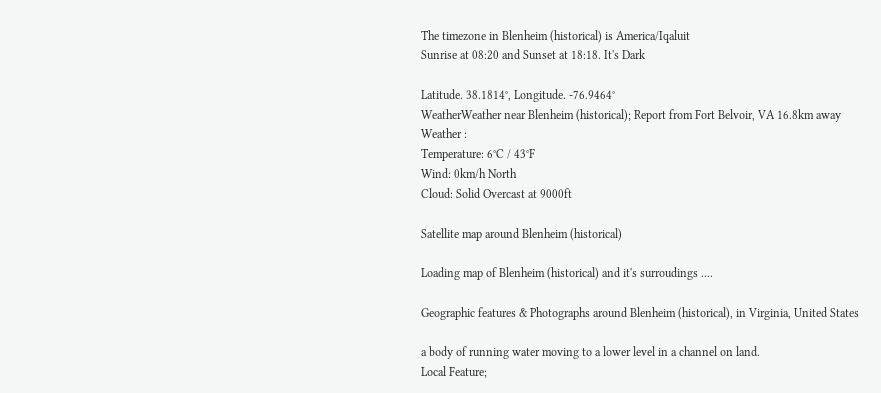The timezone in Blenheim (historical) is America/Iqaluit
Sunrise at 08:20 and Sunset at 18:18. It's Dark

Latitude. 38.1814°, Longitude. -76.9464°
WeatherWeather near Blenheim (historical); Report from Fort Belvoir, VA 16.8km away
Weather :
Temperature: 6°C / 43°F
Wind: 0km/h North
Cloud: Solid Overcast at 9000ft

Satellite map around Blenheim (historical)

Loading map of Blenheim (historical) and it's surroudings ....

Geographic features & Photographs around Blenheim (historical), in Virginia, United States

a body of running water moving to a lower level in a channel on land.
Local Feature;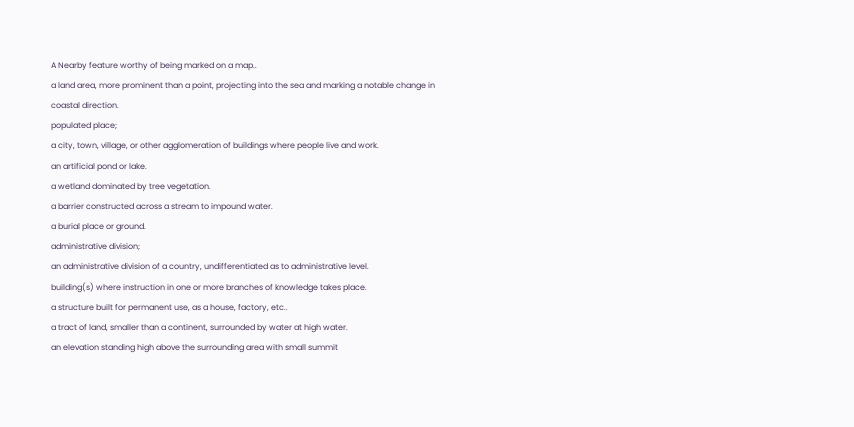A Nearby feature worthy of being marked on a map..
a land area, more prominent than a point, projecting into the sea and marking a notable change in coastal direction.
populated place;
a city, town, village, or other agglomeration of buildings where people live and work.
an artificial pond or lake.
a wetland dominated by tree vegetation.
a barrier constructed across a stream to impound water.
a burial place or ground.
administrative division;
an administrative division of a country, undifferentiated as to administrative level.
building(s) where instruction in one or more branches of knowledge takes place.
a structure built for permanent use, as a house, factory, etc..
a tract of land, smaller than a continent, surrounded by water at high water.
an elevation standing high above the surrounding area with small summit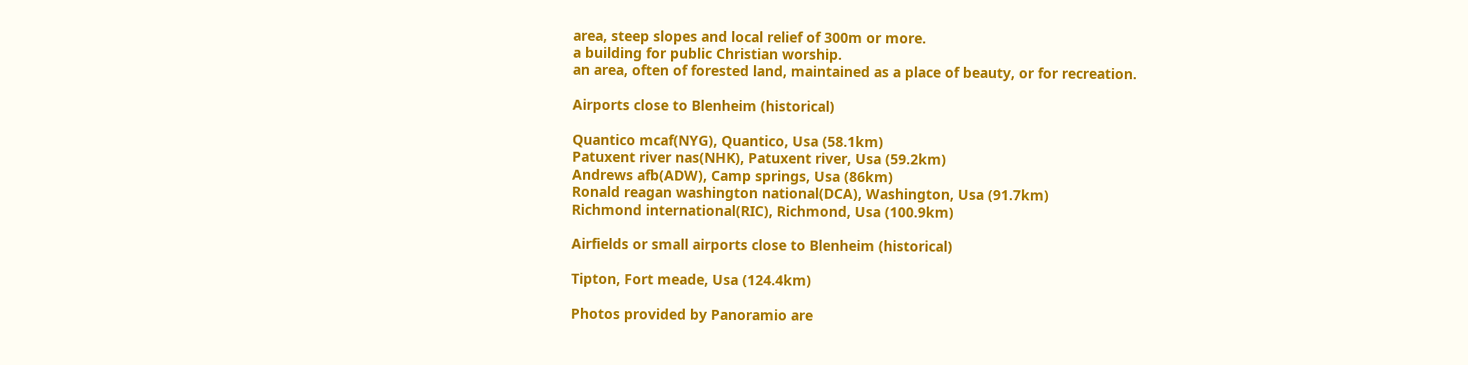area, steep slopes and local relief of 300m or more.
a building for public Christian worship.
an area, often of forested land, maintained as a place of beauty, or for recreation.

Airports close to Blenheim (historical)

Quantico mcaf(NYG), Quantico, Usa (58.1km)
Patuxent river nas(NHK), Patuxent river, Usa (59.2km)
Andrews afb(ADW), Camp springs, Usa (86km)
Ronald reagan washington national(DCA), Washington, Usa (91.7km)
Richmond international(RIC), Richmond, Usa (100.9km)

Airfields or small airports close to Blenheim (historical)

Tipton, Fort meade, Usa (124.4km)

Photos provided by Panoramio are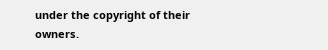under the copyright of their owners.